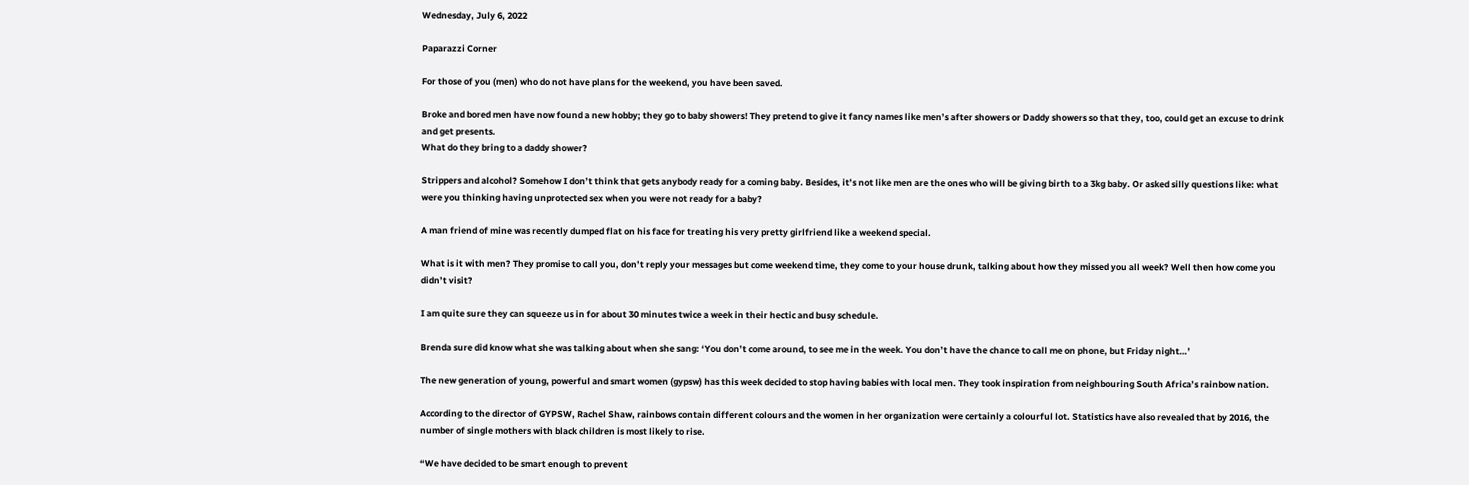Wednesday, July 6, 2022

Paparazzi Corner

For those of you (men) who do not have plans for the weekend, you have been saved.

Broke and bored men have now found a new hobby; they go to baby showers! They pretend to give it fancy names like men’s after showers or Daddy showers so that they, too, could get an excuse to drink and get presents.
What do they bring to a daddy shower?

Strippers and alcohol? Somehow I don’t think that gets anybody ready for a coming baby. Besides, it’s not like men are the ones who will be giving birth to a 3kg baby. Or asked silly questions like: what were you thinking having unprotected sex when you were not ready for a baby?

A man friend of mine was recently dumped flat on his face for treating his very pretty girlfriend like a weekend special.

What is it with men? They promise to call you, don’t reply your messages but come weekend time, they come to your house drunk, talking about how they missed you all week? Well then how come you didn’t visit?

I am quite sure they can squeeze us in for about 30 minutes twice a week in their hectic and busy schedule.

Brenda sure did know what she was talking about when she sang: ‘You don’t come around, to see me in the week. You don’t have the chance to call me on phone, but Friday night…’

The new generation of young, powerful and smart women (gypsw) has this week decided to stop having babies with local men. They took inspiration from neighbouring South Africa’s rainbow nation.

According to the director of GYPSW, Rachel Shaw, rainbows contain different colours and the women in her organization were certainly a colourful lot. Statistics have also revealed that by 2016, the number of single mothers with black children is most likely to rise.

“We have decided to be smart enough to prevent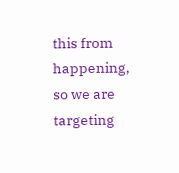this from happening, so we are targeting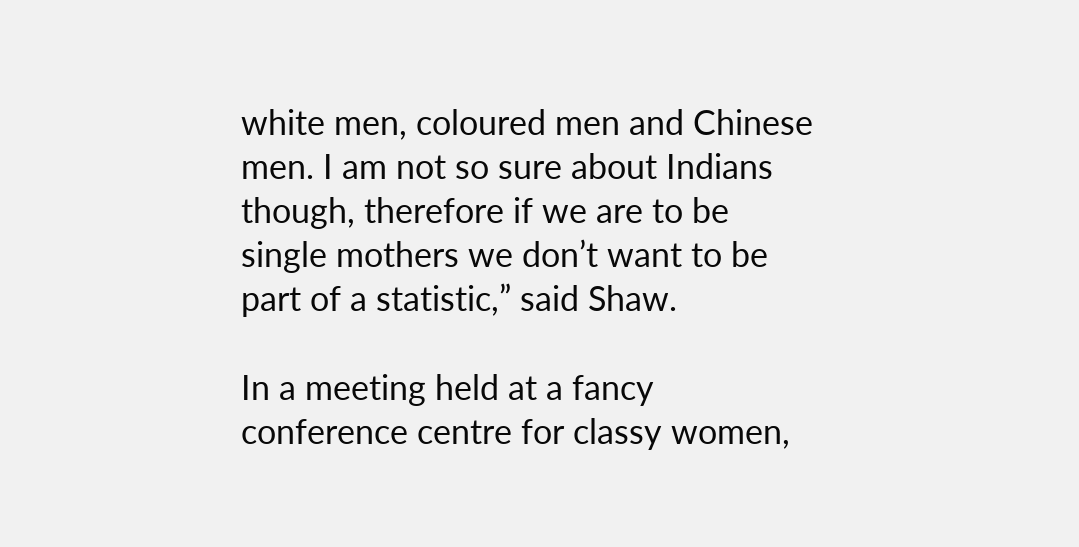white men, coloured men and Chinese men. I am not so sure about Indians though, therefore if we are to be single mothers we don’t want to be part of a statistic,” said Shaw.

In a meeting held at a fancy conference centre for classy women,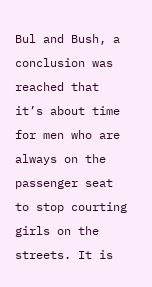Bul and Bush, a conclusion was reached that it’s about time for men who are always on the passenger seat to stop courting girls on the streets. It is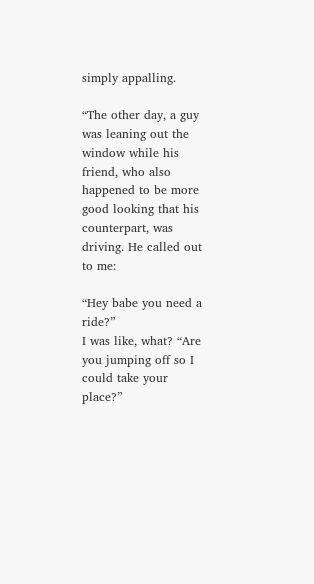simply appalling.

“The other day, a guy was leaning out the window while his friend, who also happened to be more good looking that his counterpart, was driving. He called out to me:

“Hey babe you need a ride?”
I was like, what? “Are you jumping off so I could take your place?”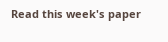Read this week's paper